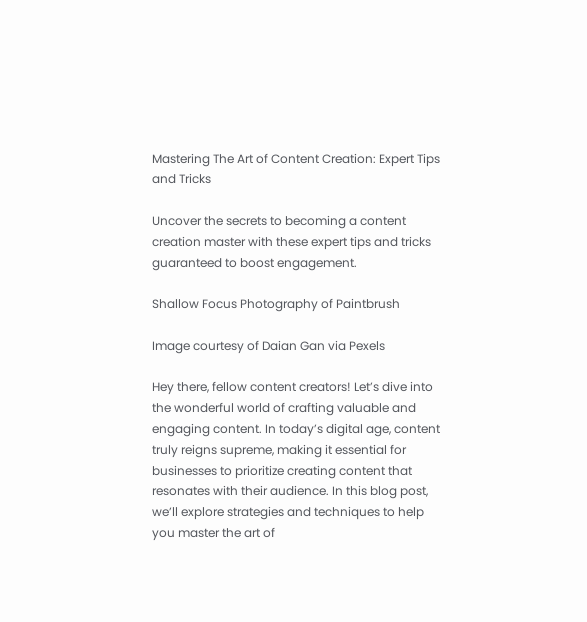Mastering The Art of Content Creation: Expert Tips and Tricks

Uncover the secrets to becoming a content creation master with these expert tips and tricks guaranteed to boost engagement.

Shallow Focus Photography of Paintbrush

Image courtesy of Daian Gan via Pexels

Hey there, fellow content creators! Let’s dive into the wonderful world of crafting valuable and engaging content. In today’s digital age, content truly reigns supreme, making it essential for businesses to prioritize creating content that resonates with their audience. In this blog post, we’ll explore strategies and techniques to help you master the art of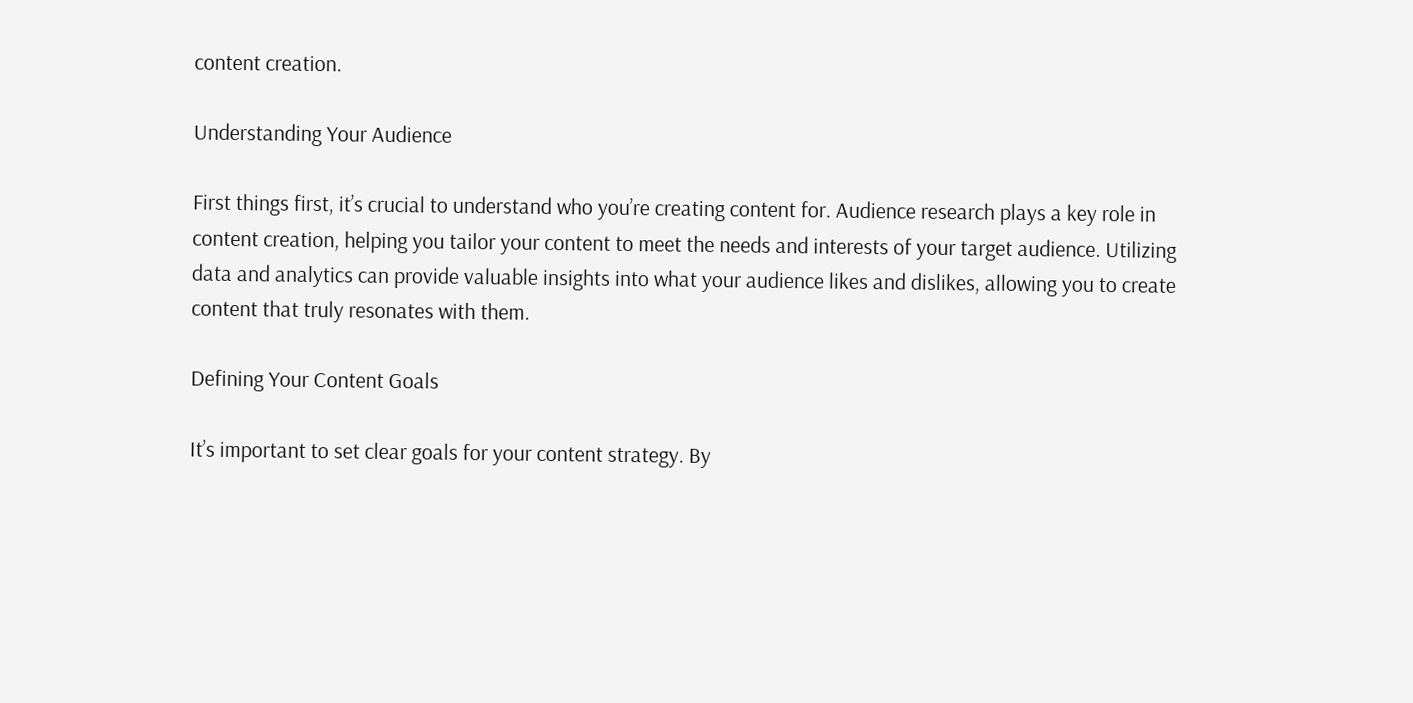content creation.

Understanding Your Audience

First things first, it’s crucial to understand who you’re creating content for. Audience research plays a key role in content creation, helping you tailor your content to meet the needs and interests of your target audience. Utilizing data and analytics can provide valuable insights into what your audience likes and dislikes, allowing you to create content that truly resonates with them.

Defining Your Content Goals

It’s important to set clear goals for your content strategy. By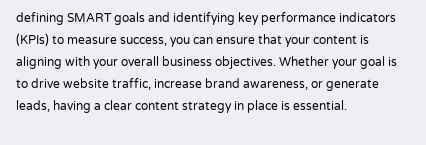defining SMART goals and identifying key performance indicators (KPIs) to measure success, you can ensure that your content is aligning with your overall business objectives. Whether your goal is to drive website traffic, increase brand awareness, or generate leads, having a clear content strategy in place is essential.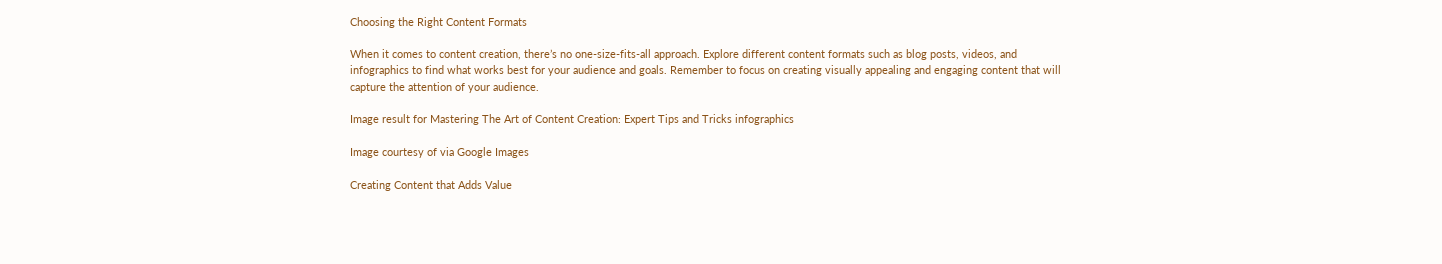Choosing the Right Content Formats

When it comes to content creation, there’s no one-size-fits-all approach. Explore different content formats such as blog posts, videos, and infographics to find what works best for your audience and goals. Remember to focus on creating visually appealing and engaging content that will capture the attention of your audience.

Image result for Mastering The Art of Content Creation: Expert Tips and Tricks infographics

Image courtesy of via Google Images

Creating Content that Adds Value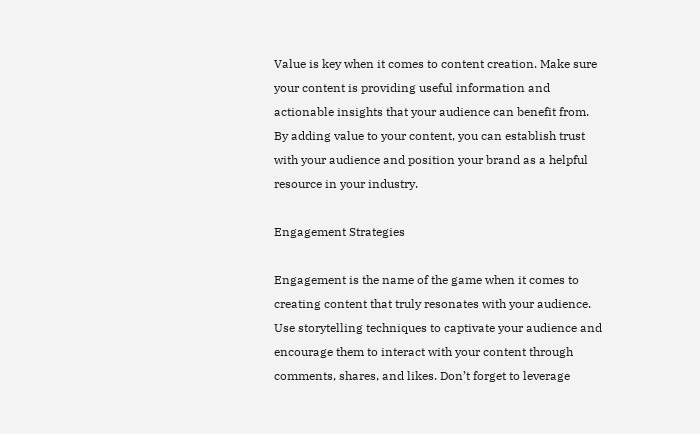Value is key when it comes to content creation. Make sure your content is providing useful information and actionable insights that your audience can benefit from. By adding value to your content, you can establish trust with your audience and position your brand as a helpful resource in your industry.

Engagement Strategies

Engagement is the name of the game when it comes to creating content that truly resonates with your audience. Use storytelling techniques to captivate your audience and encourage them to interact with your content through comments, shares, and likes. Don’t forget to leverage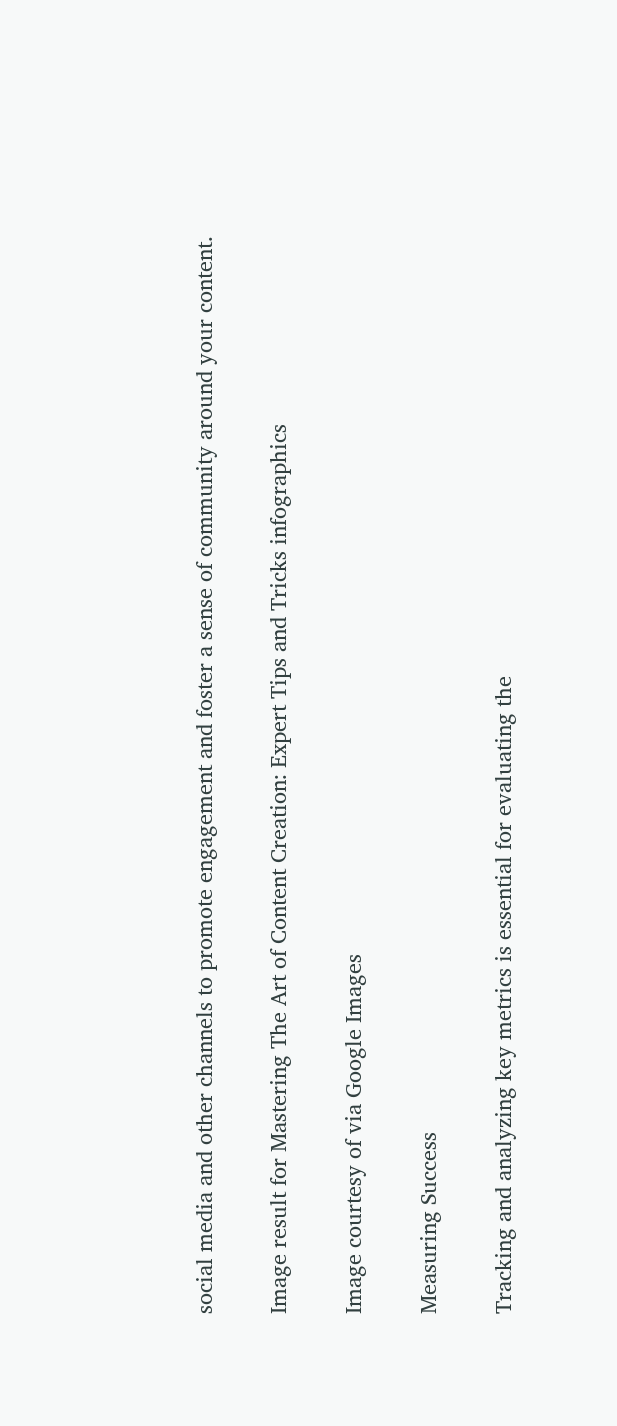social media and other channels to promote engagement and foster a sense of community around your content.

Image result for Mastering The Art of Content Creation: Expert Tips and Tricks infographics

Image courtesy of via Google Images

Measuring Success

Tracking and analyzing key metrics is essential for evaluating the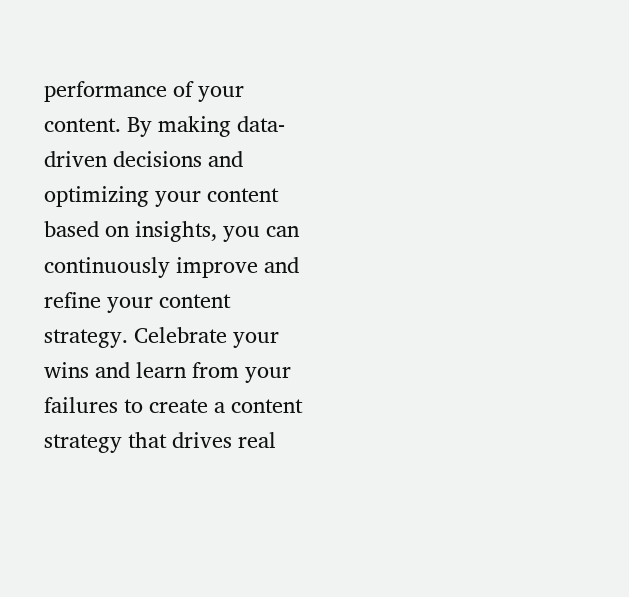performance of your content. By making data-driven decisions and optimizing your content based on insights, you can continuously improve and refine your content strategy. Celebrate your wins and learn from your failures to create a content strategy that drives real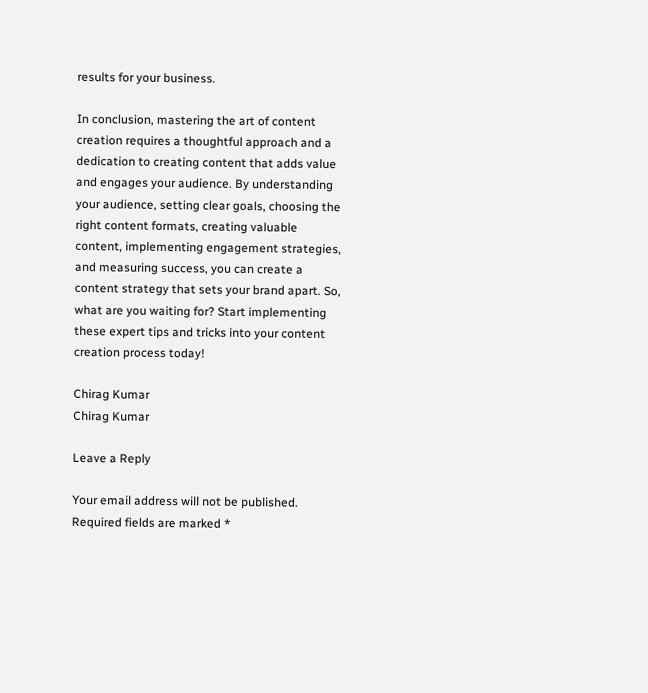results for your business.

In conclusion, mastering the art of content creation requires a thoughtful approach and a dedication to creating content that adds value and engages your audience. By understanding your audience, setting clear goals, choosing the right content formats, creating valuable content, implementing engagement strategies, and measuring success, you can create a content strategy that sets your brand apart. So, what are you waiting for? Start implementing these expert tips and tricks into your content creation process today!

Chirag Kumar
Chirag Kumar

Leave a Reply

Your email address will not be published. Required fields are marked *